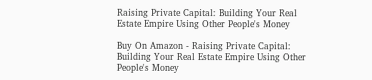Raising Private Capital: Building Your Real Estate Empire Using Other People's Money

Buy On Amazon - Raising Private Capital: Building Your Real Estate Empire Using Other People's Money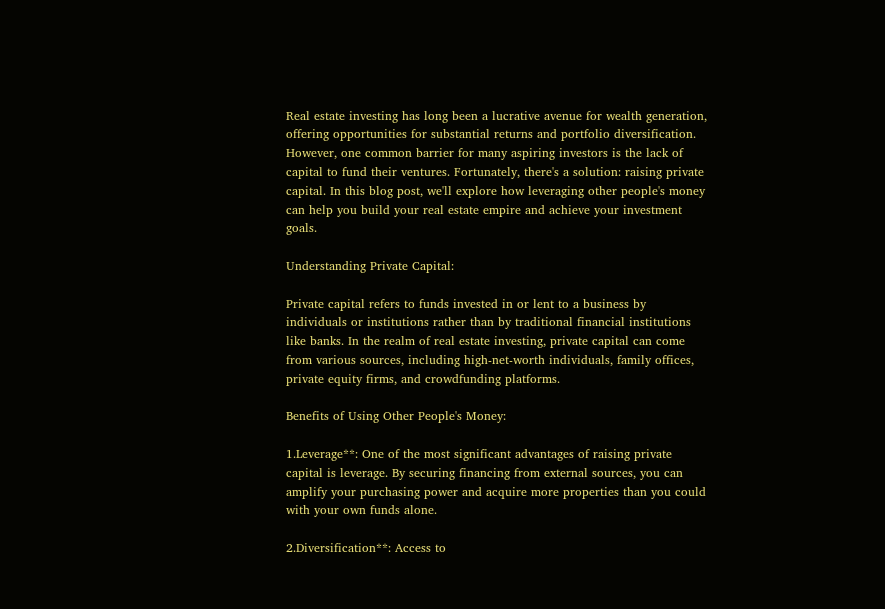Real estate investing has long been a lucrative avenue for wealth generation, offering opportunities for substantial returns and portfolio diversification. However, one common barrier for many aspiring investors is the lack of capital to fund their ventures. Fortunately, there's a solution: raising private capital. In this blog post, we'll explore how leveraging other people's money can help you build your real estate empire and achieve your investment goals.

Understanding Private Capital:

Private capital refers to funds invested in or lent to a business by individuals or institutions rather than by traditional financial institutions like banks. In the realm of real estate investing, private capital can come from various sources, including high-net-worth individuals, family offices, private equity firms, and crowdfunding platforms.

Benefits of Using Other People's Money:

1.Leverage**: One of the most significant advantages of raising private capital is leverage. By securing financing from external sources, you can amplify your purchasing power and acquire more properties than you could with your own funds alone.

2.Diversification**: Access to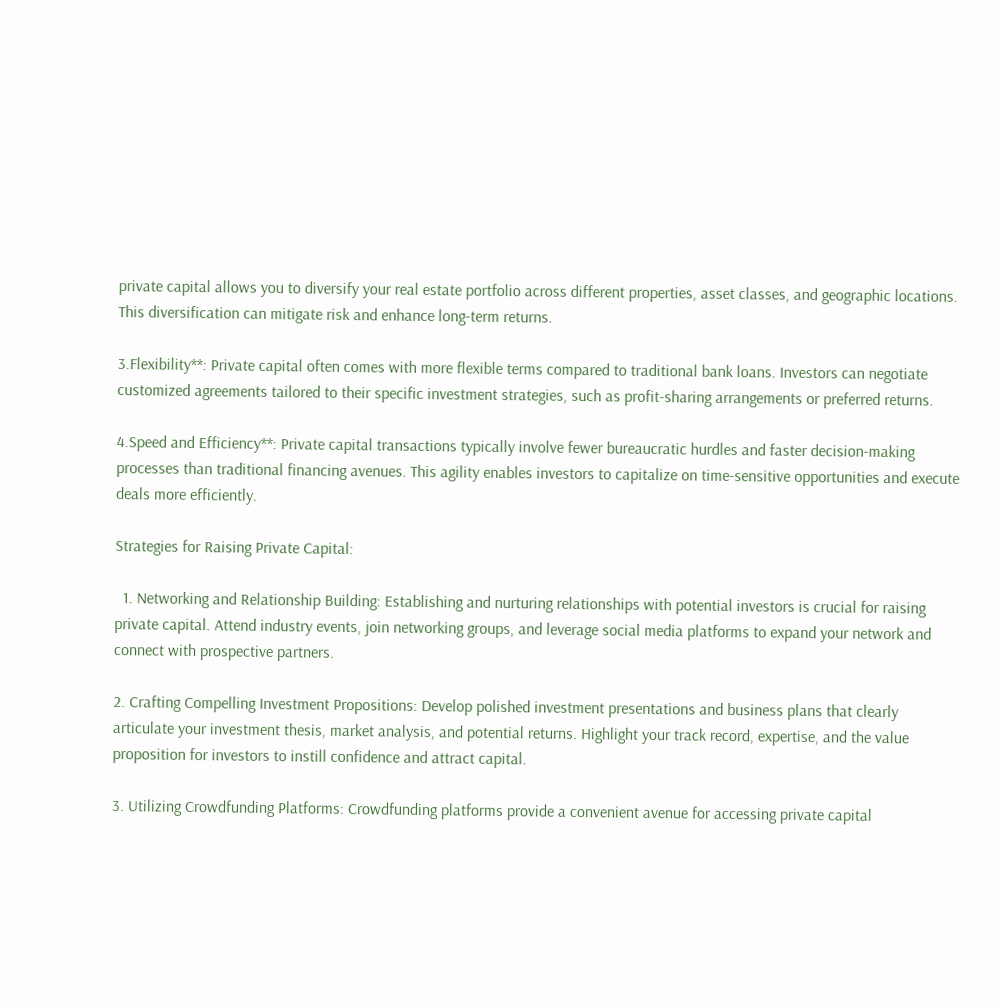private capital allows you to diversify your real estate portfolio across different properties, asset classes, and geographic locations. This diversification can mitigate risk and enhance long-term returns.

3.Flexibility**: Private capital often comes with more flexible terms compared to traditional bank loans. Investors can negotiate customized agreements tailored to their specific investment strategies, such as profit-sharing arrangements or preferred returns.

4.Speed and Efficiency**: Private capital transactions typically involve fewer bureaucratic hurdles and faster decision-making processes than traditional financing avenues. This agility enables investors to capitalize on time-sensitive opportunities and execute deals more efficiently.

Strategies for Raising Private Capital:

  1. Networking and Relationship Building: Establishing and nurturing relationships with potential investors is crucial for raising private capital. Attend industry events, join networking groups, and leverage social media platforms to expand your network and connect with prospective partners.

2. Crafting Compelling Investment Propositions: Develop polished investment presentations and business plans that clearly articulate your investment thesis, market analysis, and potential returns. Highlight your track record, expertise, and the value proposition for investors to instill confidence and attract capital.

3. Utilizing Crowdfunding Platforms: Crowdfunding platforms provide a convenient avenue for accessing private capital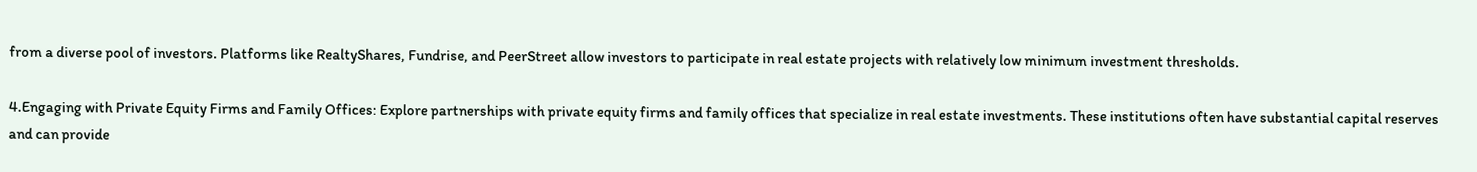from a diverse pool of investors. Platforms like RealtyShares, Fundrise, and PeerStreet allow investors to participate in real estate projects with relatively low minimum investment thresholds.

4.Engaging with Private Equity Firms and Family Offices: Explore partnerships with private equity firms and family offices that specialize in real estate investments. These institutions often have substantial capital reserves and can provide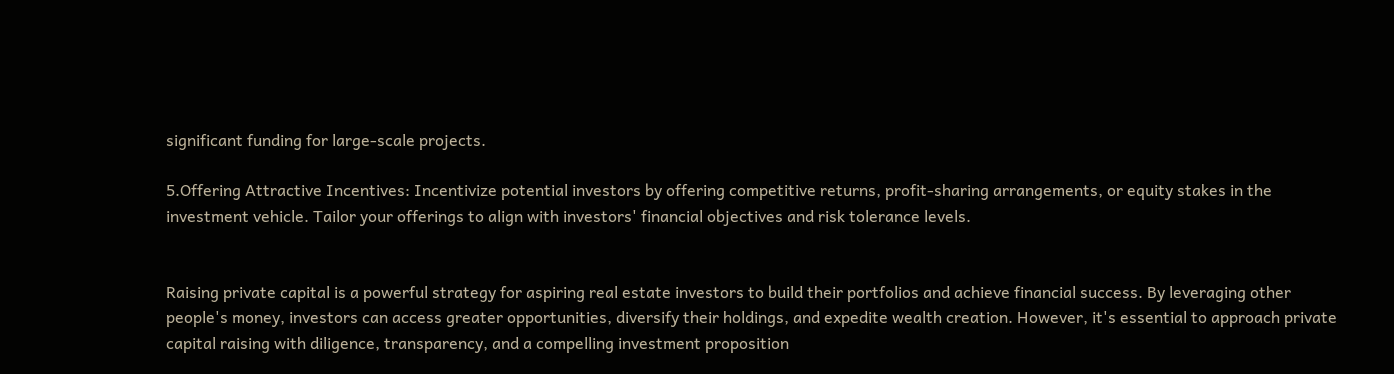significant funding for large-scale projects.

5.Offering Attractive Incentives: Incentivize potential investors by offering competitive returns, profit-sharing arrangements, or equity stakes in the investment vehicle. Tailor your offerings to align with investors' financial objectives and risk tolerance levels.


Raising private capital is a powerful strategy for aspiring real estate investors to build their portfolios and achieve financial success. By leveraging other people's money, investors can access greater opportunities, diversify their holdings, and expedite wealth creation. However, it's essential to approach private capital raising with diligence, transparency, and a compelling investment proposition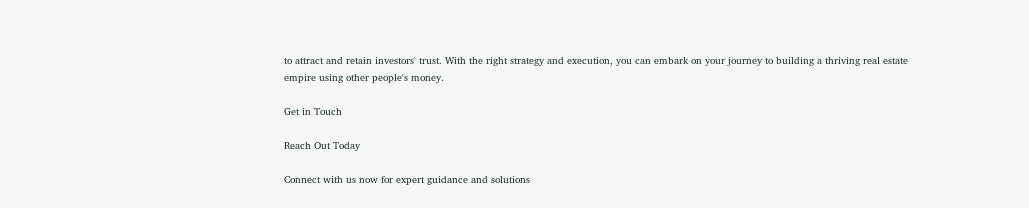to attract and retain investors' trust. With the right strategy and execution, you can embark on your journey to building a thriving real estate empire using other people's money.

Get in Touch

Reach Out Today

Connect with us now for expert guidance and solutions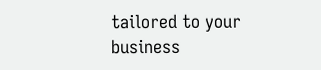tailored to your business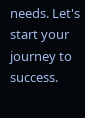needs. Let's start your journey to success.